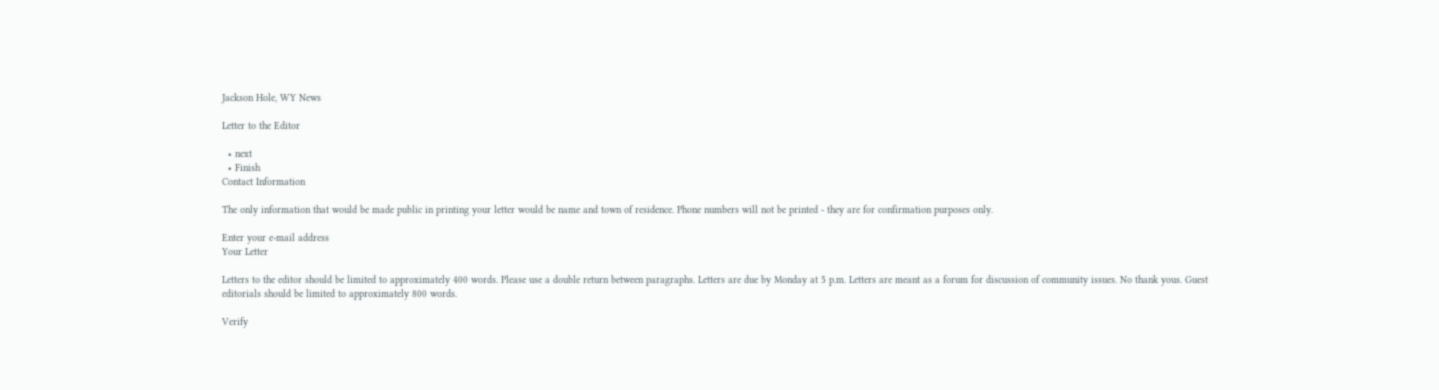Jackson Hole, WY News

Letter to the Editor

  • next
  • Finish
Contact Information

The only information that would be made public in printing your letter would be name and town of residence. Phone numbers will not be printed - they are for confirmation purposes only.

Enter your e-mail address
Your Letter

Letters to the editor should be limited to approximately 400 words. Please use a double return between paragraphs. Letters are due by Monday at 5 p.m. Letters are meant as a forum for discussion of community issues. No thank yous. Guest editorials should be limited to approximately 800 words.

Verify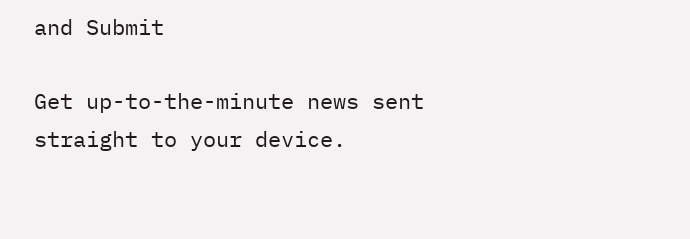and Submit

Get up-to-the-minute news sent straight to your device.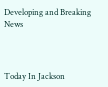Developing and Breaking News



Today In Jackson